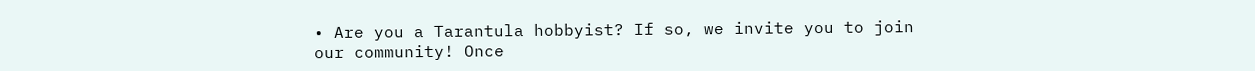• Are you a Tarantula hobbyist? If so, we invite you to join our community! Once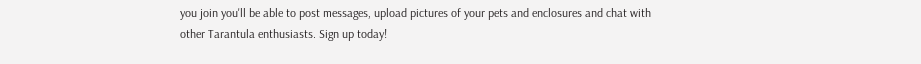you join you'll be able to post messages, upload pictures of your pets and enclosures and chat with other Tarantula enthusiasts. Sign up today!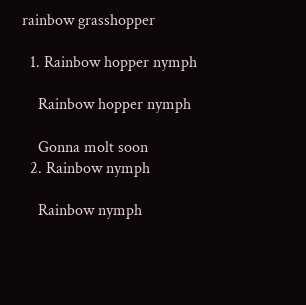rainbow grasshopper

  1. Rainbow hopper nymph

    Rainbow hopper nymph

    Gonna molt soon
  2. Rainbow nymph

    Rainbow nymph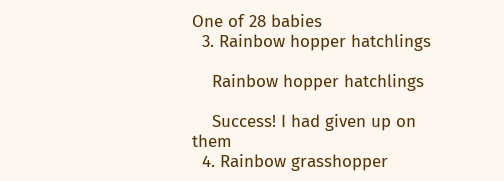One of 28 babies
  3. Rainbow hopper hatchlings

    Rainbow hopper hatchlings

    Success! I had given up on them
  4. Rainbow grasshopper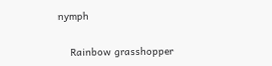nymph

    Rainbow grasshopper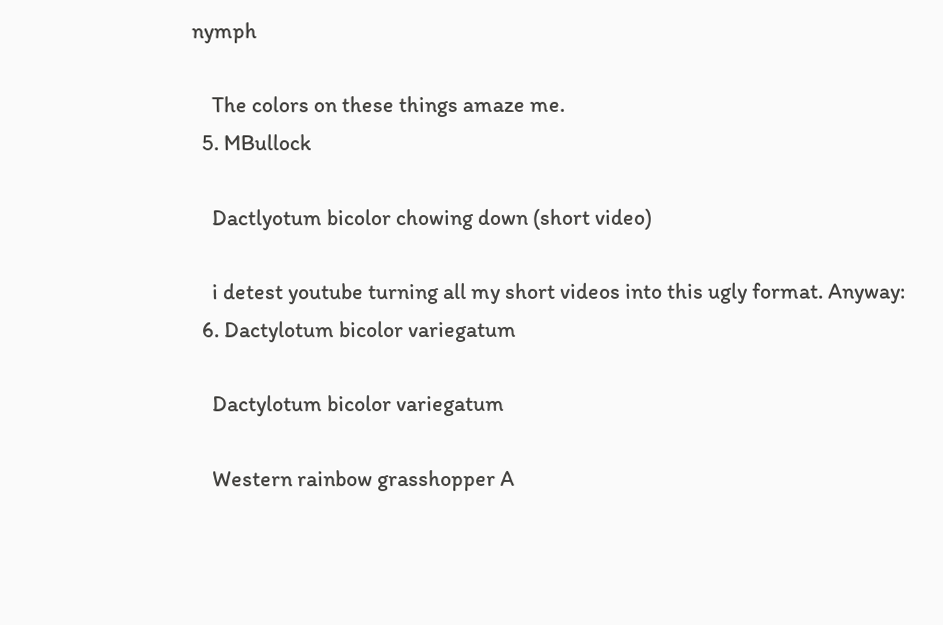nymph

    The colors on these things amaze me.
  5. MBullock

    Dactlyotum bicolor chowing down (short video)

    i detest youtube turning all my short videos into this ugly format. Anyway:
  6. Dactylotum bicolor variegatum

    Dactylotum bicolor variegatum

    Western rainbow grasshopper A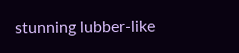stunning lubber-like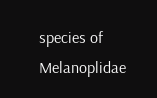species of Melanoplidae